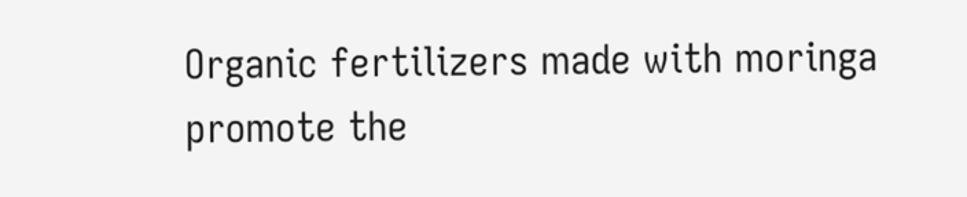Organic fertilizers made with moringa promote the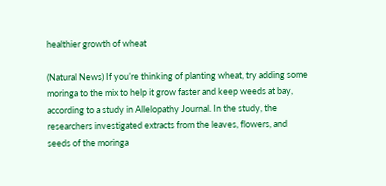healthier growth of wheat

(Natural News) If you’re thinking of planting wheat, try adding some moringa to the mix to help it grow faster and keep weeds at bay, according to a study in Allelopathy Journal. In the study, the researchers investigated extracts from the leaves, flowers, and seeds of the moringa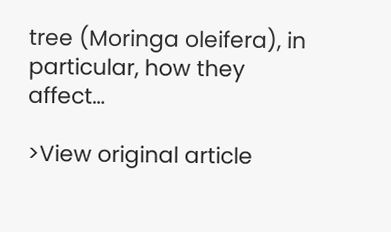tree (Moringa oleifera), in particular, how they affect…

>View original article